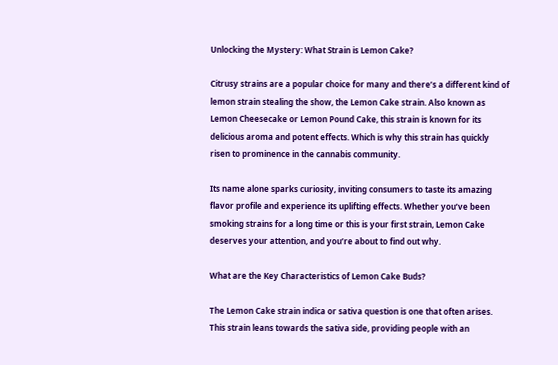Unlocking the Mystery: What Strain is Lemon Cake?

Citrusy strains are a popular choice for many and there’s a different kind of lemon strain stealing the show, the Lemon Cake strain. Also known as Lemon Cheesecake or Lemon Pound Cake, this strain is known for its delicious aroma and potent effects. Which is why this strain has quickly risen to prominence in the cannabis community.

Its name alone sparks curiosity, inviting consumers to taste its amazing flavor profile and experience its uplifting effects. Whether you’ve been smoking strains for a long time or this is your first strain, Lemon Cake deserves your attention, and you’re about to find out why.

What are the Key Characteristics of Lemon Cake Buds?

The Lemon Cake strain indica or sativa question is one that often arises. This strain leans towards the sativa side, providing people with an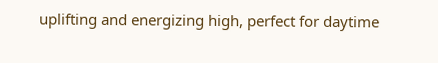uplifting and energizing high, perfect for daytime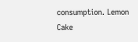consumption. Lemon Cake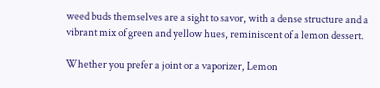weed buds themselves are a sight to savor, with a dense structure and a vibrant mix of green and yellow hues, reminiscent of a lemon dessert.

Whether you prefer a joint or a vaporizer, Lemon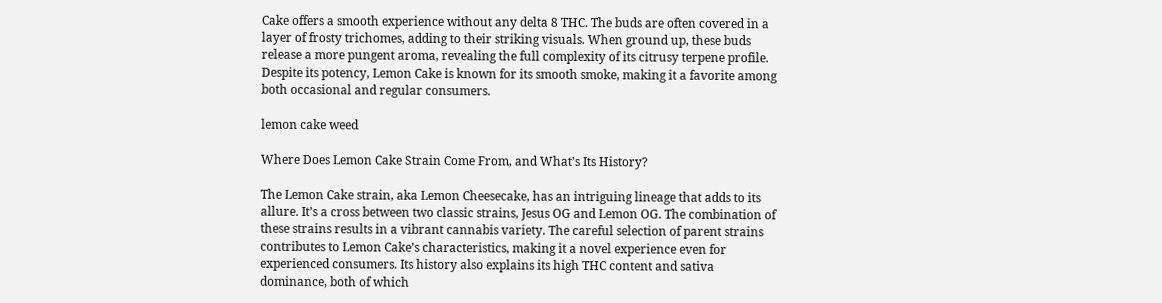Cake offers a smooth experience without any delta 8 THC. The buds are often covered in a layer of frosty trichomes, adding to their striking visuals. When ground up, these buds release a more pungent aroma, revealing the full complexity of its citrusy terpene profile. Despite its potency, Lemon Cake is known for its smooth smoke, making it a favorite among both occasional and regular consumers.

lemon cake weed

Where Does Lemon Cake Strain Come From, and What’s Its History?

The Lemon Cake strain, aka Lemon Cheesecake, has an intriguing lineage that adds to its allure. It’s a cross between two classic strains, Jesus OG and Lemon OG. The combination of these strains results in a vibrant cannabis variety. The careful selection of parent strains contributes to Lemon Cake’s characteristics, making it a novel experience even for experienced consumers. Its history also explains its high THC content and sativa dominance, both of which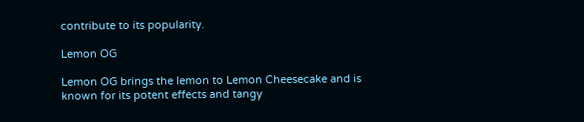contribute to its popularity.

Lemon OG

Lemon OG brings the lemon to Lemon Cheesecake and is known for its potent effects and tangy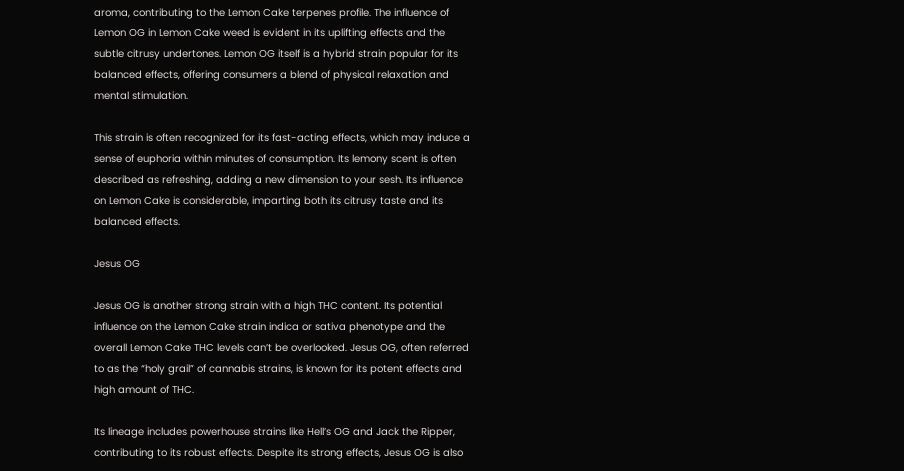aroma, contributing to the Lemon Cake terpenes profile. The influence of Lemon OG in Lemon Cake weed is evident in its uplifting effects and the subtle citrusy undertones. Lemon OG itself is a hybrid strain popular for its balanced effects, offering consumers a blend of physical relaxation and mental stimulation.

This strain is often recognized for its fast-acting effects, which may induce a sense of euphoria within minutes of consumption. Its lemony scent is often described as refreshing, adding a new dimension to your sesh. Its influence on Lemon Cake is considerable, imparting both its citrusy taste and its balanced effects.

Jesus OG

Jesus OG is another strong strain with a high THC content. Its potential influence on the Lemon Cake strain indica or sativa phenotype and the overall Lemon Cake THC levels can’t be overlooked. Jesus OG, often referred to as the “holy grail” of cannabis strains, is known for its potent effects and high amount of THC.

Its lineage includes powerhouse strains like Hell’s OG and Jack the Ripper, contributing to its robust effects. Despite its strong effects, Jesus OG is also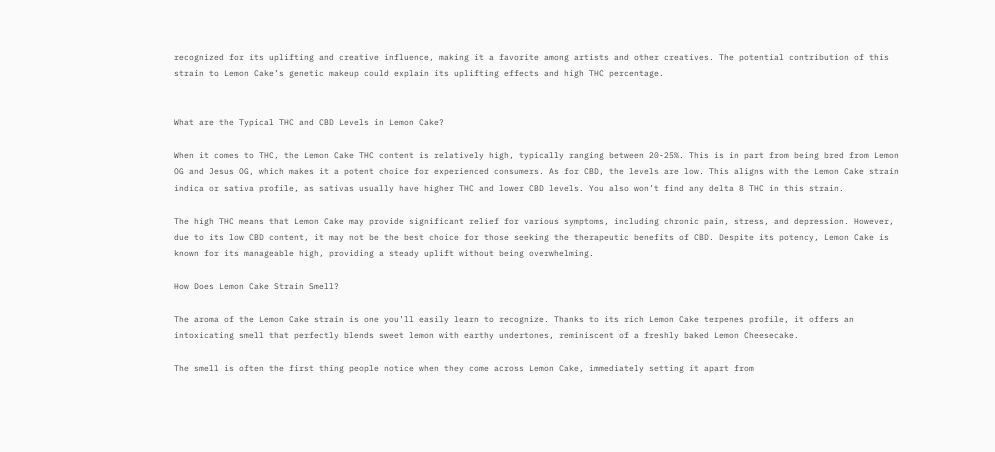recognized for its uplifting and creative influence, making it a favorite among artists and other creatives. The potential contribution of this strain to Lemon Cake’s genetic makeup could explain its uplifting effects and high THC percentage.


What are the Typical THC and CBD Levels in Lemon Cake?

When it comes to THC, the Lemon Cake THC content is relatively high, typically ranging between 20-25%. This is in part from being bred from Lemon OG and Jesus OG, which makes it a potent choice for experienced consumers. As for CBD, the levels are low. This aligns with the Lemon Cake strain indica or sativa profile, as sativas usually have higher THC and lower CBD levels. You also won’t find any delta 8 THC in this strain.

The high THC means that Lemon Cake may provide significant relief for various symptoms, including chronic pain, stress, and depression. However, due to its low CBD content, it may not be the best choice for those seeking the therapeutic benefits of CBD. Despite its potency, Lemon Cake is known for its manageable high, providing a steady uplift without being overwhelming.

How Does Lemon Cake Strain Smell?

The aroma of the Lemon Cake strain is one you’ll easily learn to recognize. Thanks to its rich Lemon Cake terpenes profile, it offers an intoxicating smell that perfectly blends sweet lemon with earthy undertones, reminiscent of a freshly baked Lemon Cheesecake.

The smell is often the first thing people notice when they come across Lemon Cake, immediately setting it apart from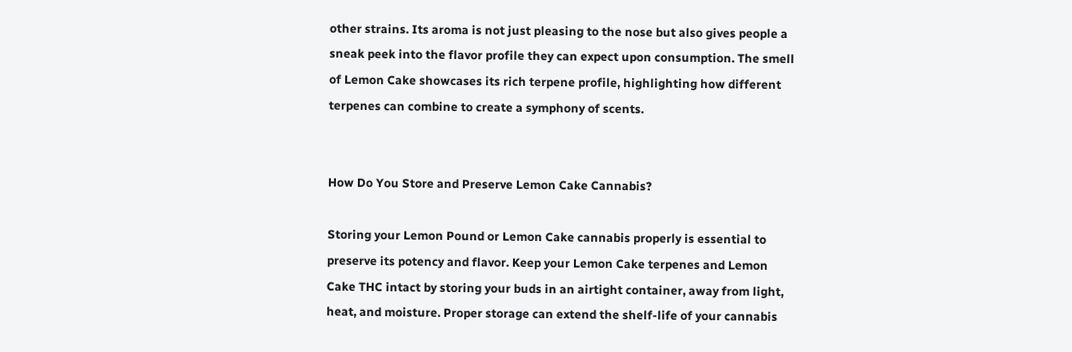other strains. Its aroma is not just pleasing to the nose but also gives people a sneak peek into the flavor profile they can expect upon consumption. The smell of Lemon Cake showcases its rich terpene profile, highlighting how different terpenes can combine to create a symphony of scents.


How Do You Store and Preserve Lemon Cake Cannabis?

Storing your Lemon Pound or Lemon Cake cannabis properly is essential to preserve its potency and flavor. Keep your Lemon Cake terpenes and Lemon Cake THC intact by storing your buds in an airtight container, away from light, heat, and moisture. Proper storage can extend the shelf-life of your cannabis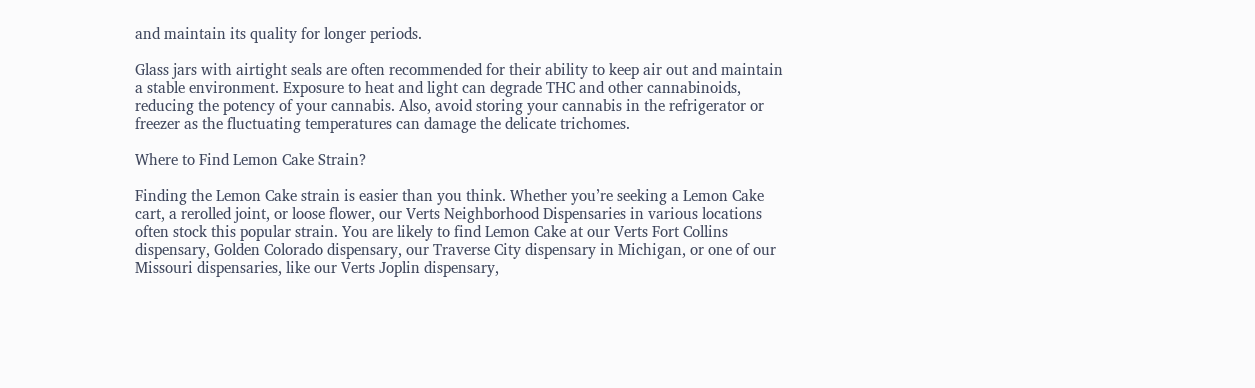and maintain its quality for longer periods.

Glass jars with airtight seals are often recommended for their ability to keep air out and maintain a stable environment. Exposure to heat and light can degrade THC and other cannabinoids, reducing the potency of your cannabis. Also, avoid storing your cannabis in the refrigerator or freezer as the fluctuating temperatures can damage the delicate trichomes.

Where to Find Lemon Cake Strain?

Finding the Lemon Cake strain is easier than you think. Whether you’re seeking a Lemon Cake cart, a rerolled joint, or loose flower, our Verts Neighborhood Dispensaries in various locations often stock this popular strain. You are likely to find Lemon Cake at our Verts Fort Collins dispensary, Golden Colorado dispensary, our Traverse City dispensary in Michigan, or one of our Missouri dispensaries, like our Verts Joplin dispensary,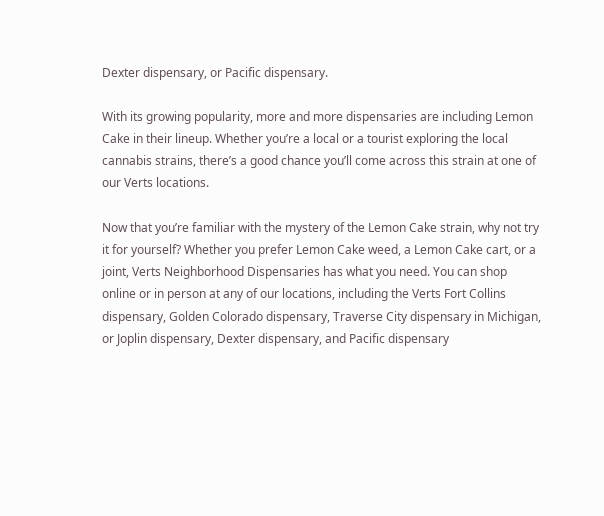Dexter dispensary, or Pacific dispensary.

With its growing popularity, more and more dispensaries are including Lemon Cake in their lineup. Whether you’re a local or a tourist exploring the local cannabis strains, there’s a good chance you’ll come across this strain at one of our Verts locations.

Now that you’re familiar with the mystery of the Lemon Cake strain, why not try it for yourself? Whether you prefer Lemon Cake weed, a Lemon Cake cart, or a joint, Verts Neighborhood Dispensaries has what you need. You can shop online or in person at any of our locations, including the Verts Fort Collins dispensary, Golden Colorado dispensary, Traverse City dispensary in Michigan, or Joplin dispensary, Dexter dispensary, and Pacific dispensary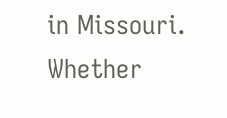in Missouri. Whether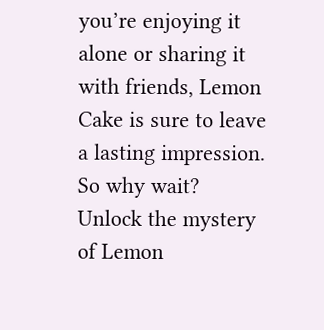you’re enjoying it alone or sharing it with friends, Lemon Cake is sure to leave a lasting impression. So why wait? Unlock the mystery of Lemon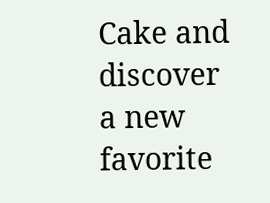Cake and discover a new favorite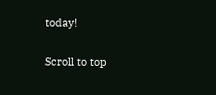today!

Scroll to top